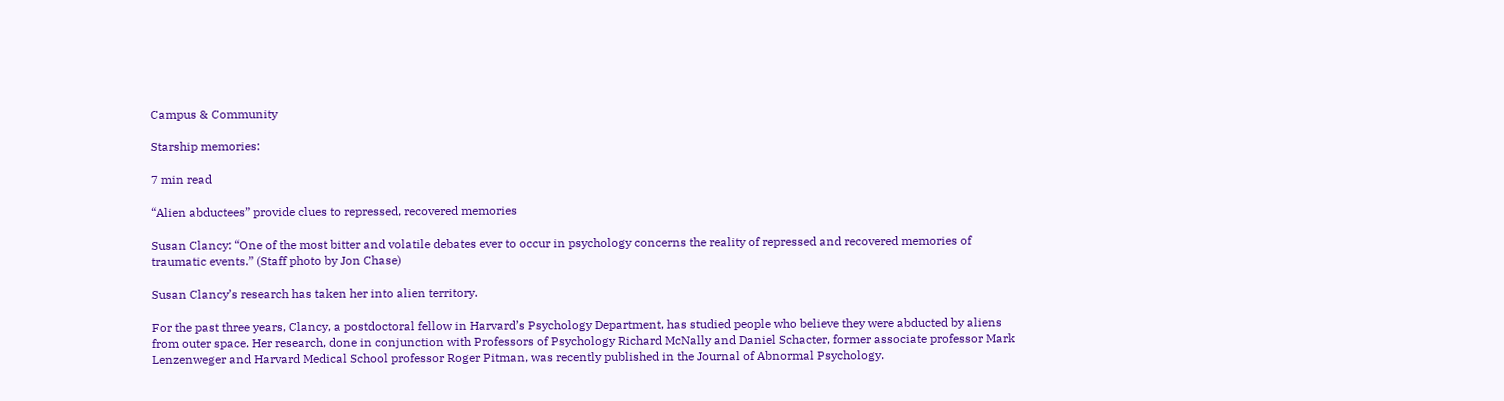Campus & Community

Starship memories:

7 min read

“Alien abductees” provide clues to repressed, recovered memories

Susan Clancy: “One of the most bitter and volatile debates ever to occur in psychology concerns the reality of repressed and recovered memories of traumatic events.” (Staff photo by Jon Chase)

Susan Clancy’s research has taken her into alien territory.

For the past three years, Clancy, a postdoctoral fellow in Harvard’s Psychology Department, has studied people who believe they were abducted by aliens from outer space. Her research, done in conjunction with Professors of Psychology Richard McNally and Daniel Schacter, former associate professor Mark Lenzenweger and Harvard Medical School professor Roger Pitman, was recently published in the Journal of Abnormal Psychology.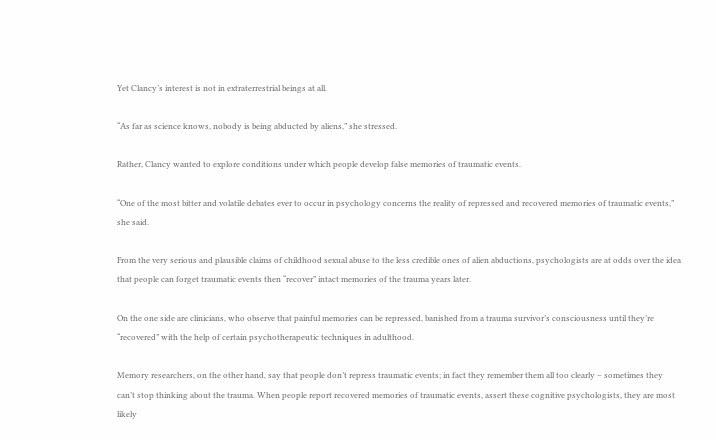Yet Clancy’s interest is not in extraterrestrial beings at all.

“As far as science knows, nobody is being abducted by aliens,” she stressed.

Rather, Clancy wanted to explore conditions under which people develop false memories of traumatic events.

“One of the most bitter and volatile debates ever to occur in psychology concerns the reality of repressed and recovered memories of traumatic events,” she said.

From the very serious and plausible claims of childhood sexual abuse to the less credible ones of alien abductions, psychologists are at odds over the idea that people can forget traumatic events then “recover” intact memories of the trauma years later.

On the one side are clinicians, who observe that painful memories can be repressed, banished from a trauma survivor’s consciousness until they’re “recovered” with the help of certain psychotherapeutic techniques in adulthood.

Memory researchers, on the other hand, say that people don’t repress traumatic events; in fact they remember them all too clearly – sometimes they can’t stop thinking about the trauma. When people report recovered memories of traumatic events, assert these cognitive psychologists, they are most likely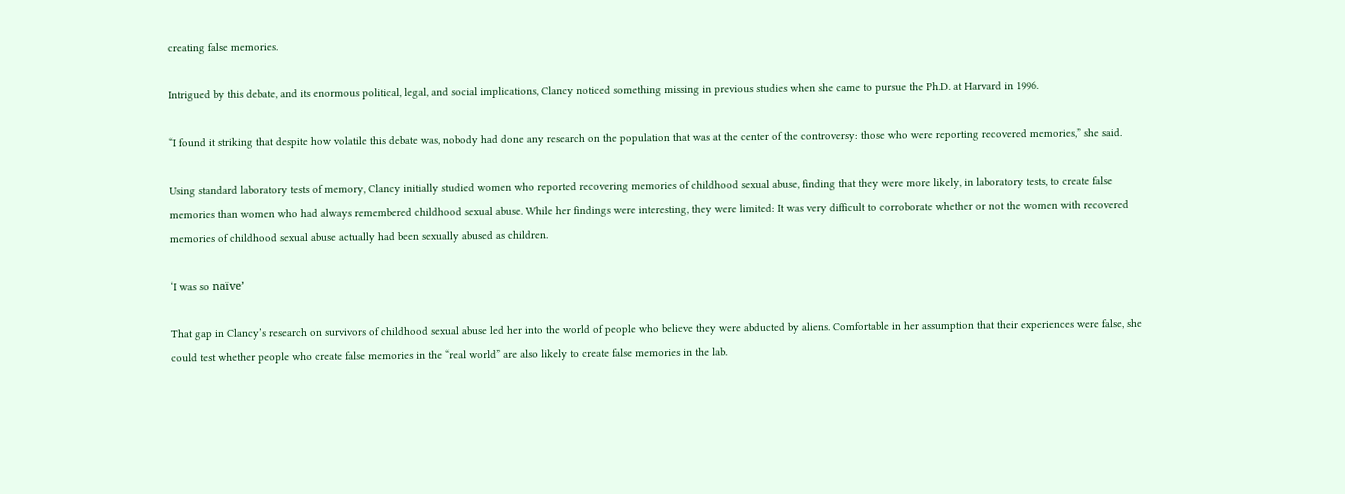creating false memories.

Intrigued by this debate, and its enormous political, legal, and social implications, Clancy noticed something missing in previous studies when she came to pursue the Ph.D. at Harvard in 1996.

“I found it striking that despite how volatile this debate was, nobody had done any research on the population that was at the center of the controversy: those who were reporting recovered memories,” she said.

Using standard laboratory tests of memory, Clancy initially studied women who reported recovering memories of childhood sexual abuse, finding that they were more likely, in laboratory tests, to create false memories than women who had always remembered childhood sexual abuse. While her findings were interesting, they were limited: It was very difficult to corroborate whether or not the women with recovered memories of childhood sexual abuse actually had been sexually abused as children.

‘I was so naïve’

That gap in Clancy’s research on survivors of childhood sexual abuse led her into the world of people who believe they were abducted by aliens. Comfortable in her assumption that their experiences were false, she could test whether people who create false memories in the “real world” are also likely to create false memories in the lab.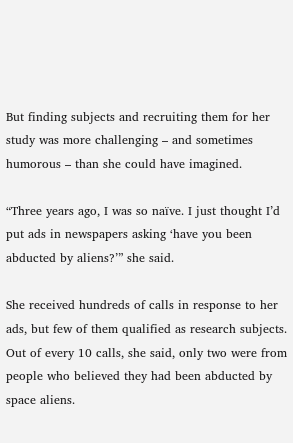But finding subjects and recruiting them for her study was more challenging – and sometimes humorous – than she could have imagined.

“Three years ago, I was so naïve. I just thought I’d put ads in newspapers asking ‘have you been abducted by aliens?’” she said.

She received hundreds of calls in response to her ads, but few of them qualified as research subjects. Out of every 10 calls, she said, only two were from people who believed they had been abducted by space aliens.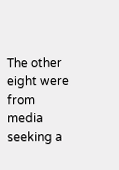The other eight were from media seeking a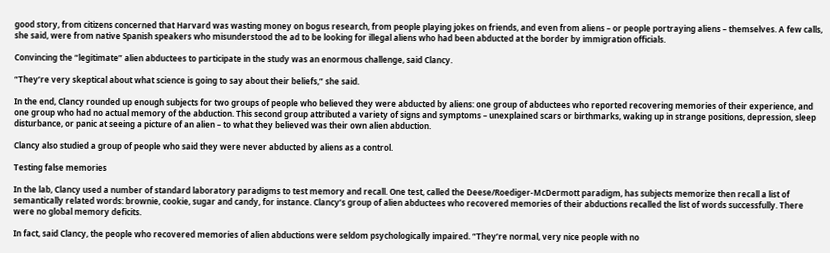good story, from citizens concerned that Harvard was wasting money on bogus research, from people playing jokes on friends, and even from aliens – or people portraying aliens – themselves. A few calls, she said, were from native Spanish speakers who misunderstood the ad to be looking for illegal aliens who had been abducted at the border by immigration officials.

Convincing the “legitimate” alien abductees to participate in the study was an enormous challenge, said Clancy.

“They’re very skeptical about what science is going to say about their beliefs,” she said.

In the end, Clancy rounded up enough subjects for two groups of people who believed they were abducted by aliens: one group of abductees who reported recovering memories of their experience, and one group who had no actual memory of the abduction. This second group attributed a variety of signs and symptoms – unexplained scars or birthmarks, waking up in strange positions, depression, sleep disturbance, or panic at seeing a picture of an alien – to what they believed was their own alien abduction.

Clancy also studied a group of people who said they were never abducted by aliens as a control.

Testing false memories

In the lab, Clancy used a number of standard laboratory paradigms to test memory and recall. One test, called the Deese/Roediger-McDermott paradigm, has subjects memorize then recall a list of semantically related words: brownie, cookie, sugar and candy, for instance. Clancy’s group of alien abductees who recovered memories of their abductions recalled the list of words successfully. There were no global memory deficits.

In fact, said Clancy, the people who recovered memories of alien abductions were seldom psychologically impaired. “They’re normal, very nice people with no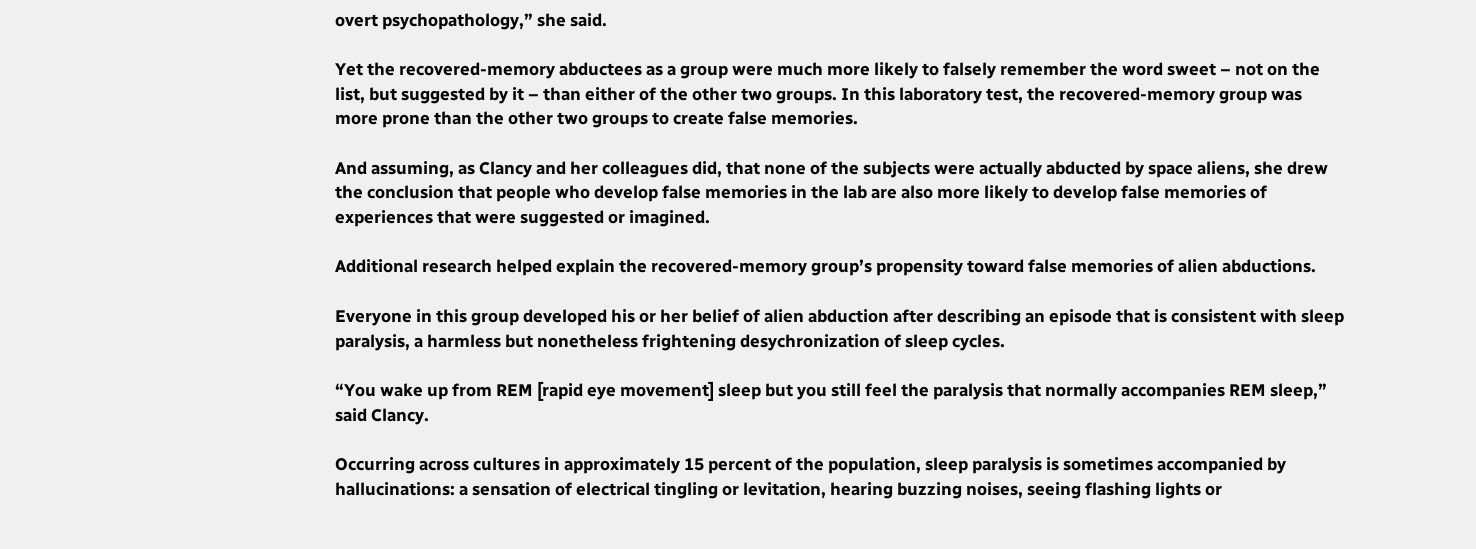overt psychopathology,” she said.

Yet the recovered-memory abductees as a group were much more likely to falsely remember the word sweet – not on the list, but suggested by it – than either of the other two groups. In this laboratory test, the recovered-memory group was more prone than the other two groups to create false memories.

And assuming, as Clancy and her colleagues did, that none of the subjects were actually abducted by space aliens, she drew the conclusion that people who develop false memories in the lab are also more likely to develop false memories of experiences that were suggested or imagined.

Additional research helped explain the recovered-memory group’s propensity toward false memories of alien abductions.

Everyone in this group developed his or her belief of alien abduction after describing an episode that is consistent with sleep paralysis, a harmless but nonetheless frightening desychronization of sleep cycles.

“You wake up from REM [rapid eye movement] sleep but you still feel the paralysis that normally accompanies REM sleep,” said Clancy.

Occurring across cultures in approximately 15 percent of the population, sleep paralysis is sometimes accompanied by hallucinations: a sensation of electrical tingling or levitation, hearing buzzing noises, seeing flashing lights or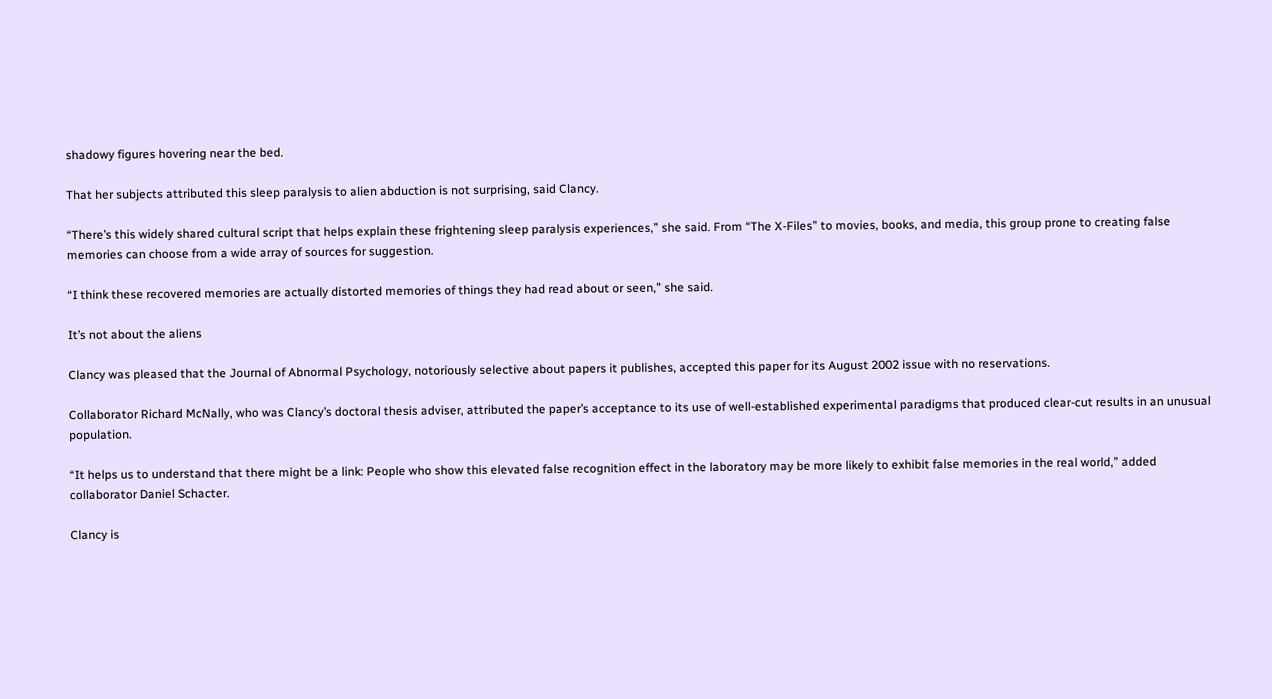shadowy figures hovering near the bed.

That her subjects attributed this sleep paralysis to alien abduction is not surprising, said Clancy.

“There’s this widely shared cultural script that helps explain these frightening sleep paralysis experiences,” she said. From “The X-Files” to movies, books, and media, this group prone to creating false memories can choose from a wide array of sources for suggestion.

“I think these recovered memories are actually distorted memories of things they had read about or seen,” she said.

It’s not about the aliens

Clancy was pleased that the Journal of Abnormal Psychology, notoriously selective about papers it publishes, accepted this paper for its August 2002 issue with no reservations.

Collaborator Richard McNally, who was Clancy’s doctoral thesis adviser, attributed the paper’s acceptance to its use of well-established experimental paradigms that produced clear-cut results in an unusual population.

“It helps us to understand that there might be a link: People who show this elevated false recognition effect in the laboratory may be more likely to exhibit false memories in the real world,” added collaborator Daniel Schacter.

Clancy is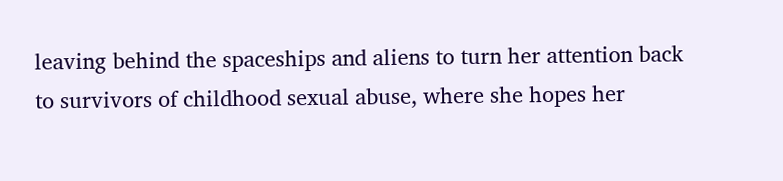leaving behind the spaceships and aliens to turn her attention back to survivors of childhood sexual abuse, where she hopes her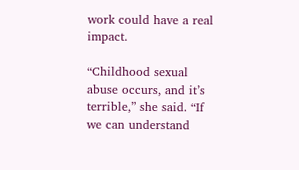work could have a real impact.

“Childhood sexual abuse occurs, and it’s terrible,” she said. “If we can understand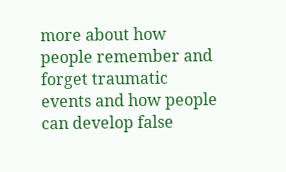more about how people remember and forget traumatic events and how people can develop false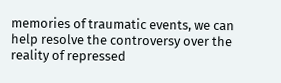memories of traumatic events, we can help resolve the controversy over the reality of repressed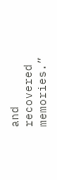and recovered memories.”